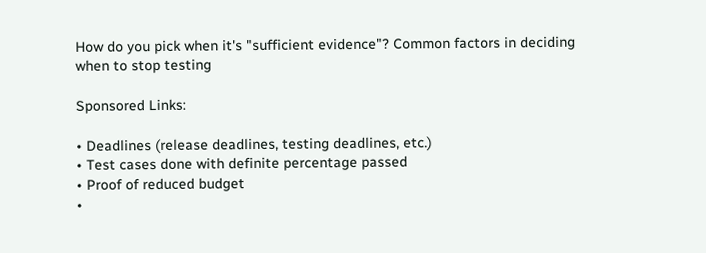How do you pick when it's "sufficient evidence"? Common factors in deciding when to stop testing

Sponsored Links:

• Deadlines (release deadlines, testing deadlines, etc.)
• Test cases done with definite percentage passed
• Proof of reduced budget
•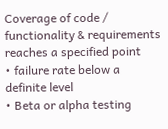Coverage of code / functionality & requirements reaches a specified point
• failure rate below a definite level
• Beta or alpha testing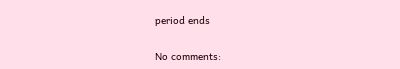period ends

No comments: